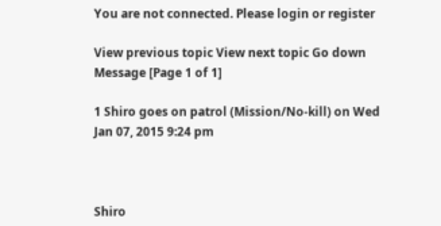You are not connected. Please login or register

View previous topic View next topic Go down Message [Page 1 of 1]

1 Shiro goes on patrol (Mission/No-kill) on Wed Jan 07, 2015 9:24 pm



Shiro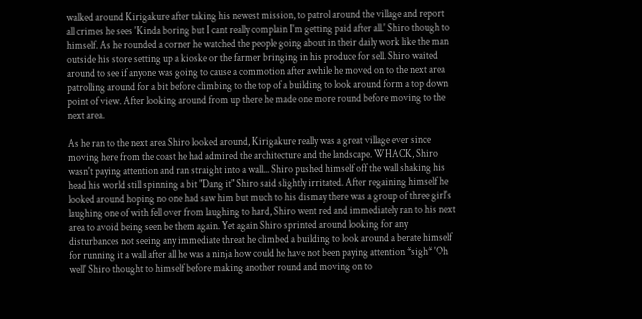walked around Kirigakure after taking his newest mission, to patrol around the village and report all crimes he sees 'Kinda boring but I cant really complain I'm getting paid after all.' Shiro though to himself. As he rounded a corner he watched the people going about in their daily work like the man outside his store setting up a kioske or the farmer bringing in his produce for sell. Shiro waited around to see if anyone was going to cause a commotion after awhile he moved on to the next area patrolling around for a bit before climbing to the top of a building to look around form a top down point of view. After looking around from up there he made one more round before moving to the next area.

As he ran to the next area Shiro looked around, Kirigakure really was a great village ever since moving here from the coast he had admired the architecture and the landscape. WHACK, Shiro wasn't paying attention and ran straight into a wall... Shiro pushed himself off the wall shaking his head his world still spinning a bit "Dang it" Shiro said slightly irritated. After regaining himself he looked around hoping no one had saw him but much to his dismay there was a group of three girl's laughing one of with fell over from laughing to hard, Shiro went red and immediately ran to his next area to avoid being seen be them again. Yet again Shiro sprinted around looking for any disturbances not seeing any immediate threat he climbed a building to look around a berate himself for running it a wall after all he was a ninja how could he have not been paying attention *sigh* 'Oh well' Shiro thought to himself before making another round and moving on to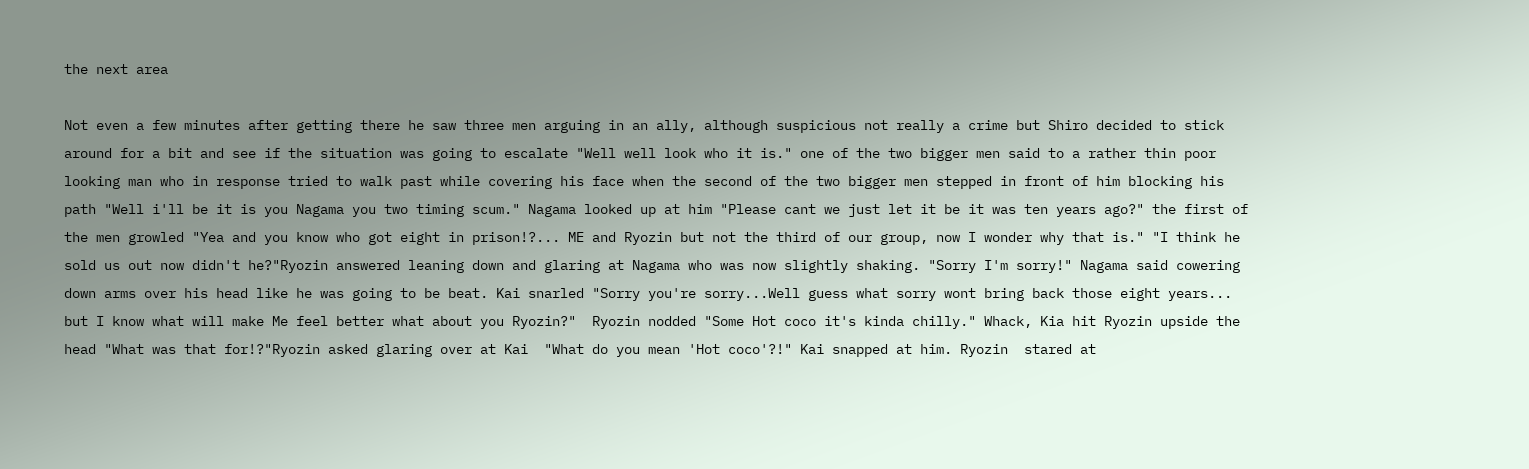the next area

Not even a few minutes after getting there he saw three men arguing in an ally, although suspicious not really a crime but Shiro decided to stick around for a bit and see if the situation was going to escalate "Well well look who it is." one of the two bigger men said to a rather thin poor looking man who in response tried to walk past while covering his face when the second of the two bigger men stepped in front of him blocking his path "Well i'll be it is you Nagama you two timing scum." Nagama looked up at him "Please cant we just let it be it was ten years ago?" the first of the men growled "Yea and you know who got eight in prison!?... ME and Ryozin but not the third of our group, now I wonder why that is." "I think he sold us out now didn't he?"Ryozin answered leaning down and glaring at Nagama who was now slightly shaking. "Sorry I'm sorry!" Nagama said cowering down arms over his head like he was going to be beat. Kai snarled "Sorry you're sorry...Well guess what sorry wont bring back those eight years... but I know what will make Me feel better what about you Ryozin?"  Ryozin nodded "Some Hot coco it's kinda chilly." Whack, Kia hit Ryozin upside the head "What was that for!?"Ryozin asked glaring over at Kai  "What do you mean 'Hot coco'?!" Kai snapped at him. Ryozin  stared at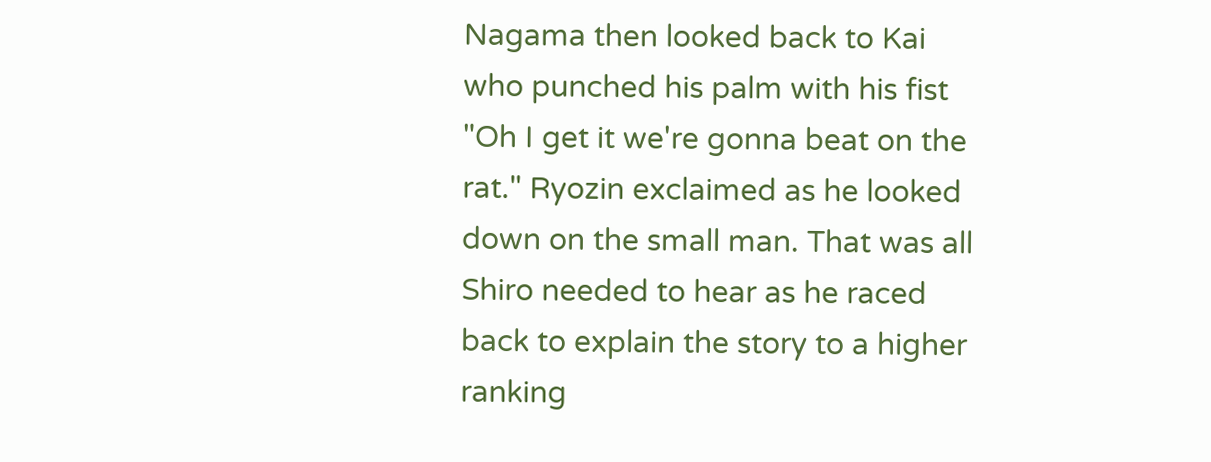Nagama then looked back to Kai who punched his palm with his fist "Oh I get it we're gonna beat on the rat." Ryozin exclaimed as he looked down on the small man. That was all Shiro needed to hear as he raced back to explain the story to a higher ranking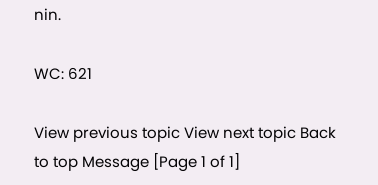nin.

WC: 621

View previous topic View next topic Back to top Message [Page 1 of 1]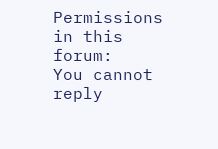Permissions in this forum:
You cannot reply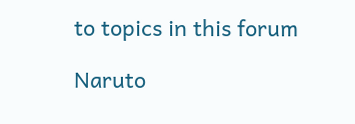to topics in this forum

Naruto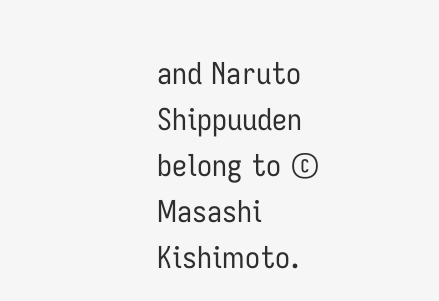and Naruto Shippuuden belong to © Masashi Kishimoto.